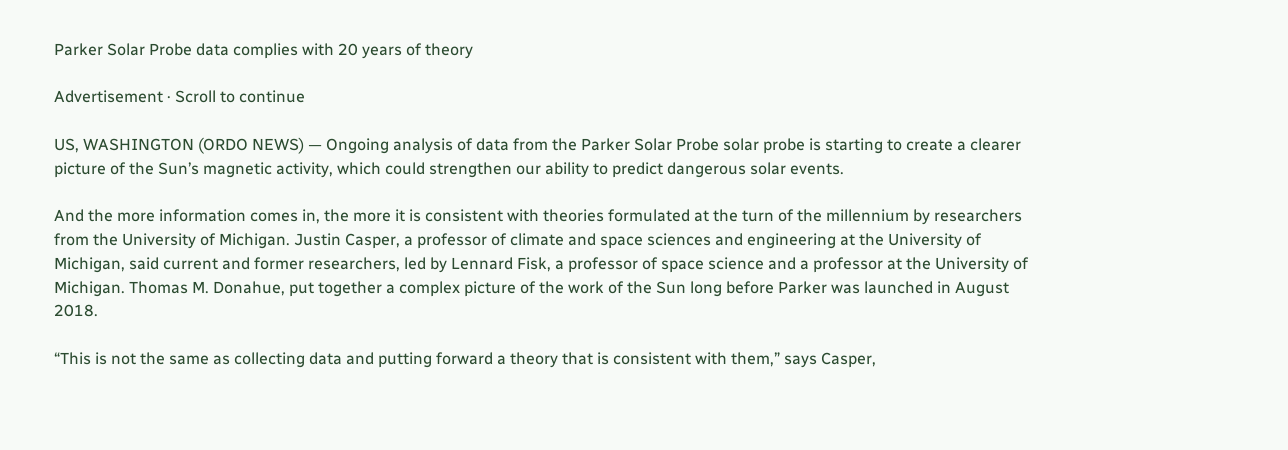Parker Solar Probe data complies with 20 years of theory

Advertisement · Scroll to continue

US, WASHINGTON (ORDO NEWS) — Ongoing analysis of data from the Parker Solar Probe solar probe is starting to create a clearer picture of the Sun’s magnetic activity, which could strengthen our ability to predict dangerous solar events.

And the more information comes in, the more it is consistent with theories formulated at the turn of the millennium by researchers from the University of Michigan. Justin Casper, a professor of climate and space sciences and engineering at the University of Michigan, said current and former researchers, led by Lennard Fisk, a professor of space science and a professor at the University of Michigan. Thomas M. Donahue, put together a complex picture of the work of the Sun long before Parker was launched in August 2018.

“This is not the same as collecting data and putting forward a theory that is consistent with them,” says Casper,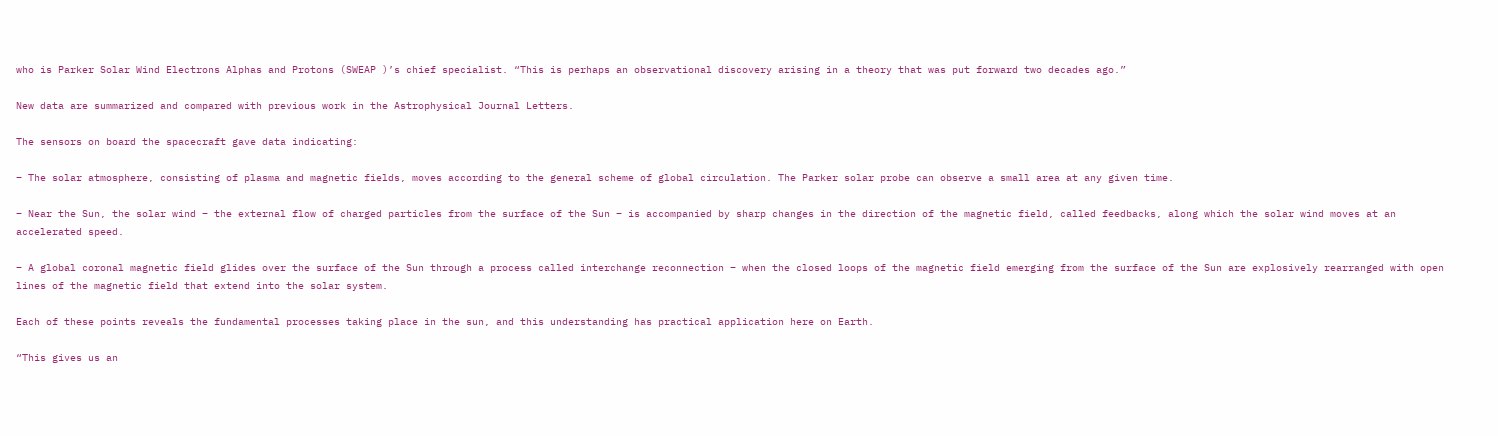who is Parker Solar Wind Electrons Alphas and Protons (SWEAP )’s chief specialist. “This is perhaps an observational discovery arising in a theory that was put forward two decades ago.”

New data are summarized and compared with previous work in the Astrophysical Journal Letters.

The sensors on board the spacecraft gave data indicating:

– The solar atmosphere, consisting of plasma and magnetic fields, moves according to the general scheme of global circulation. The Parker solar probe can observe a small area at any given time.

– Near the Sun, the solar wind – the external flow of charged particles from the surface of the Sun – is accompanied by sharp changes in the direction of the magnetic field, called feedbacks, along which the solar wind moves at an accelerated speed.

– A global coronal magnetic field glides over the surface of the Sun through a process called interchange reconnection – when the closed loops of the magnetic field emerging from the surface of the Sun are explosively rearranged with open lines of the magnetic field that extend into the solar system.

Each of these points reveals the fundamental processes taking place in the sun, and this understanding has practical application here on Earth.

“This gives us an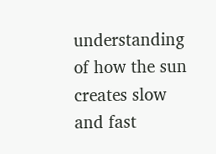understanding of how the sun creates slow and fast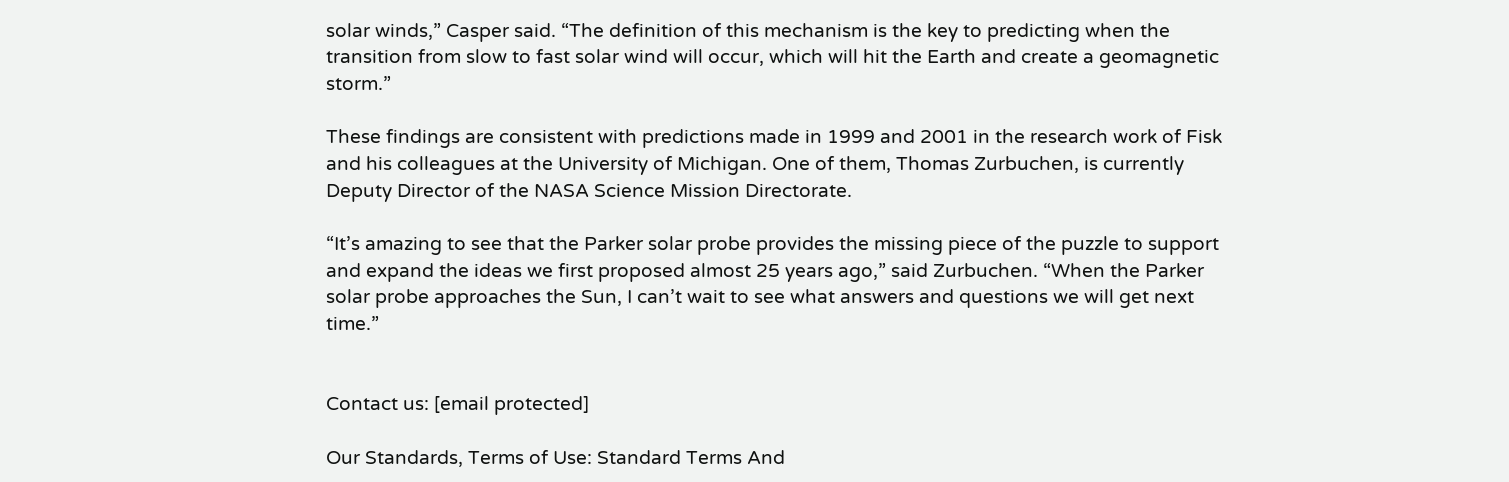solar winds,” Casper said. “The definition of this mechanism is the key to predicting when the transition from slow to fast solar wind will occur, which will hit the Earth and create a geomagnetic storm.”

These findings are consistent with predictions made in 1999 and 2001 in the research work of Fisk and his colleagues at the University of Michigan. One of them, Thomas Zurbuchen, is currently Deputy Director of the NASA Science Mission Directorate.

“It’s amazing to see that the Parker solar probe provides the missing piece of the puzzle to support and expand the ideas we first proposed almost 25 years ago,” said Zurbuchen. “When the Parker solar probe approaches the Sun, I can’t wait to see what answers and questions we will get next time.”


Contact us: [email protected]

Our Standards, Terms of Use: Standard Terms And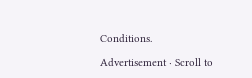Conditions.

Advertisement · Scroll to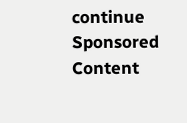continue
Sponsored Content